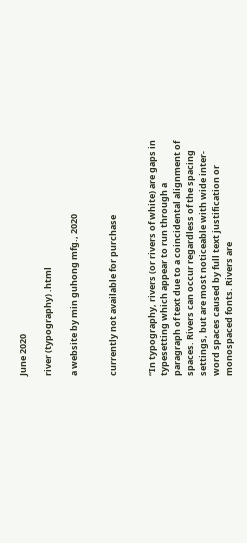June 2020

river (typography) .html

a website by min guhong mfg., 2020


currently not available for purchase


“In typography, rivers (or rivers of white) are gaps in typesetting which appear to run through a paragraph of text due to a coincidental alignment of spaces. Rivers can occur regardless of the spacing settings, but are most noticeable with wide inter-word spaces caused by full text justification or monospaced fonts. Rivers are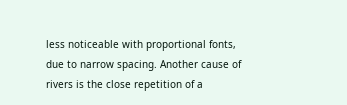less noticeable with proportional fonts, due to narrow spacing. Another cause of rivers is the close repetition of a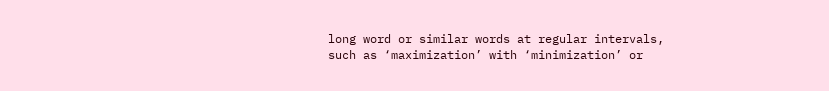long word or similar words at regular intervals, such as ‘maximization’ with ‘minimization’ or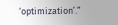‘optimization’.”